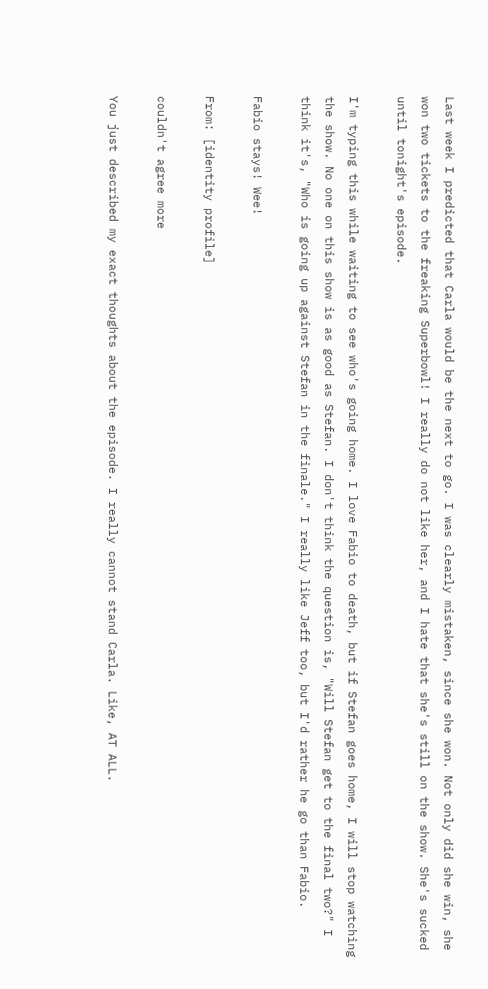Last week I predicted that Carla would be the next to go. I was clearly mistaken, since she won. Not only did she win, she won two tickets to the freaking Superbowl! I really do not like her, and I hate that she's still on the show. She's sucked until tonight's episode.

I'm typing this while waiting to see who's going home. I love Fabio to death, but if Stefan goes home, I will stop watching the show. No one on this show is as good as Stefan. I don't think the question is, "Will Stefan get to the final two?" I think it's, "Who is going up against Stefan in the finale." I really like Jeff too, but I'd rather he go than Fabio.

Fabio stays! Wee!

From: [identity profile]

couldn't agree more

You just described my exact thoughts about the episode. I really cannot stand Carla. Like, AT ALL.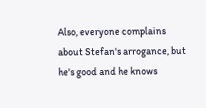Also, everyone complains about Stefan's arrogance, but he's good and he knows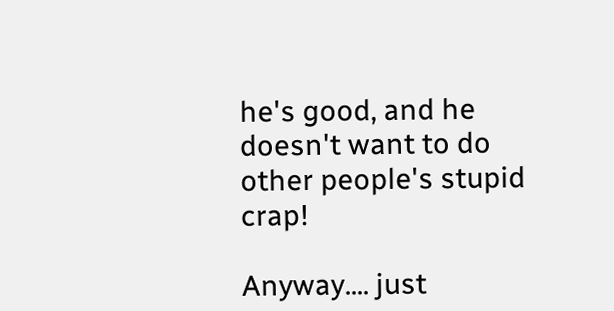he's good, and he doesn't want to do other people's stupid crap!

Anyway.... just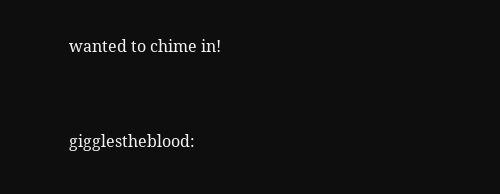wanted to chime in!


gigglestheblood: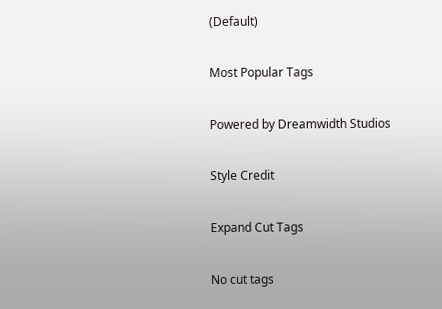(Default)

Most Popular Tags

Powered by Dreamwidth Studios

Style Credit

Expand Cut Tags

No cut tags